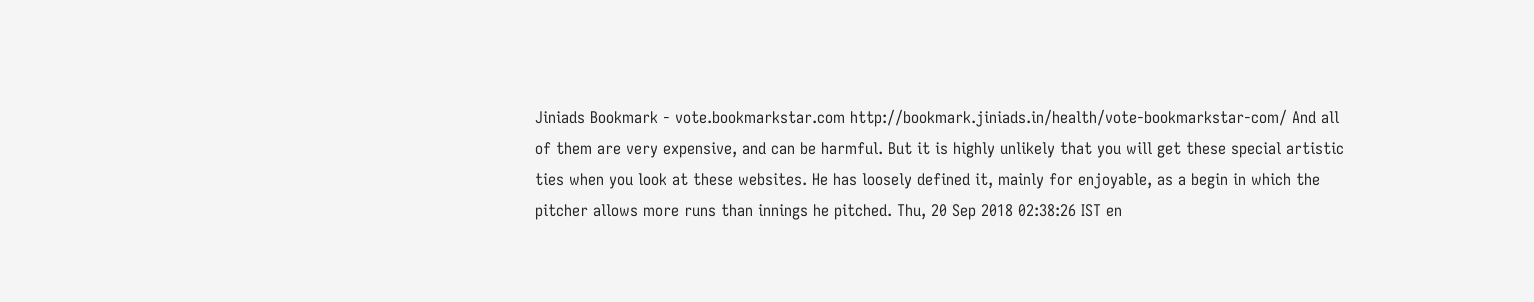Jiniads Bookmark - vote.bookmarkstar.com http://bookmark.jiniads.in/health/vote-bookmarkstar-com/ And all of them are very expensive, and can be harmful. But it is highly unlikely that you will get these special artistic ties when you look at these websites. He has loosely defined it, mainly for enjoyable, as a begin in which the pitcher allows more runs than innings he pitched. Thu, 20 Sep 2018 02:38:26 IST en